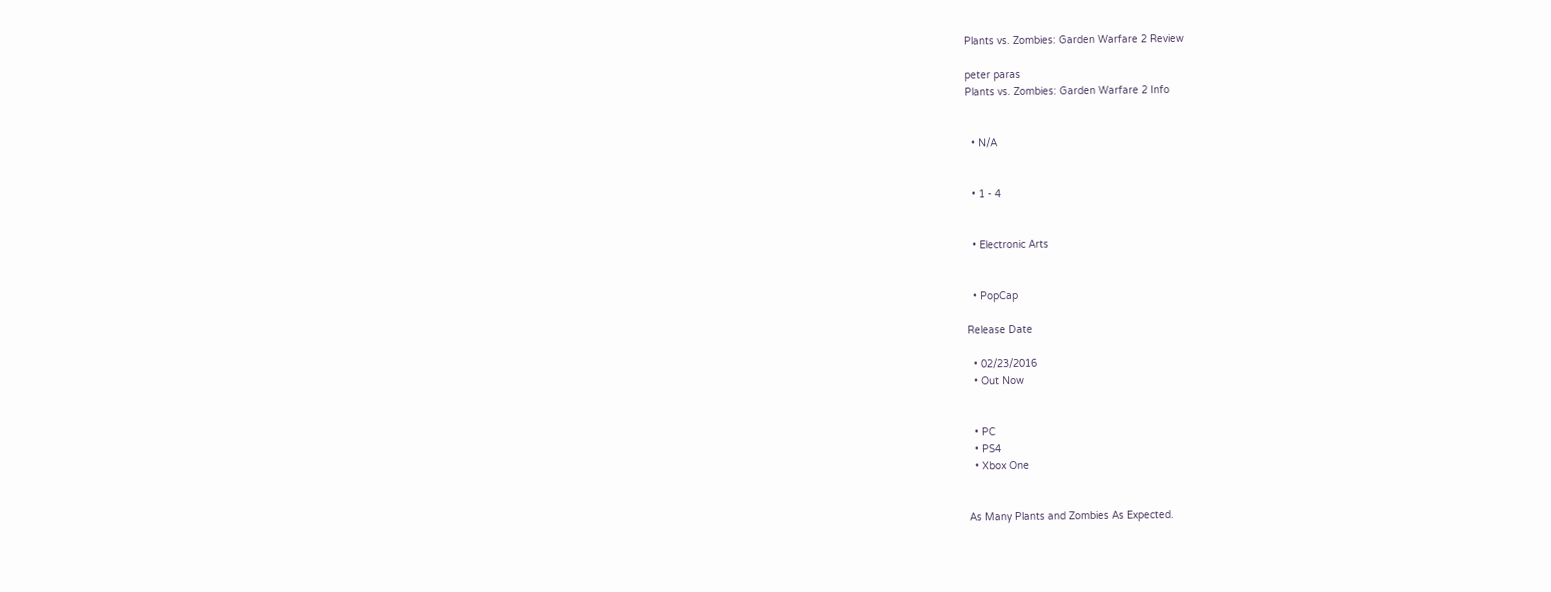Plants vs. Zombies: Garden Warfare 2 Review

peter paras
Plants vs. Zombies: Garden Warfare 2 Info


  • N/A


  • 1 - 4


  • Electronic Arts


  • PopCap

Release Date

  • 02/23/2016
  • Out Now


  • PC
  • PS4
  • Xbox One


As Many Plants and Zombies As Expected.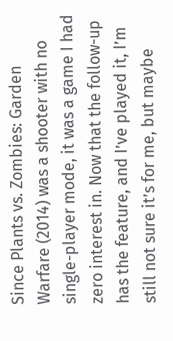Since Plants vs. Zombies: Garden Warfare (2014) was a shooter with no single-player mode, it was a game I had zero interest in. Now that the follow-up has the feature, and I’ve played it, I’m still not sure it’s for me, but maybe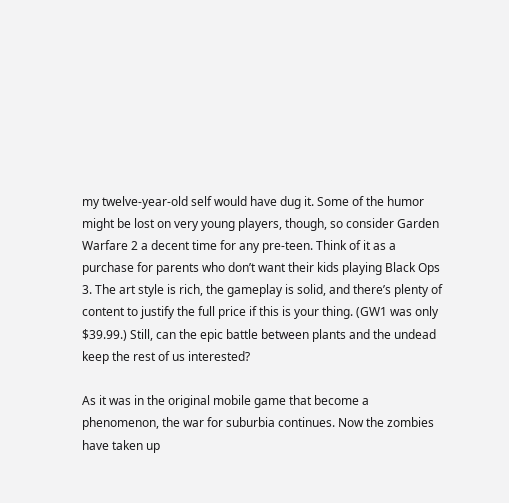my twelve-year-old self would have dug it. Some of the humor might be lost on very young players, though, so consider Garden Warfare 2 a decent time for any pre-teen. Think of it as a purchase for parents who don’t want their kids playing Black Ops 3. The art style is rich, the gameplay is solid, and there’s plenty of content to justify the full price if this is your thing. (GW1 was only $39.99.) Still, can the epic battle between plants and the undead keep the rest of us interested?

As it was in the original mobile game that become a phenomenon, the war for suburbia continues. Now the zombies have taken up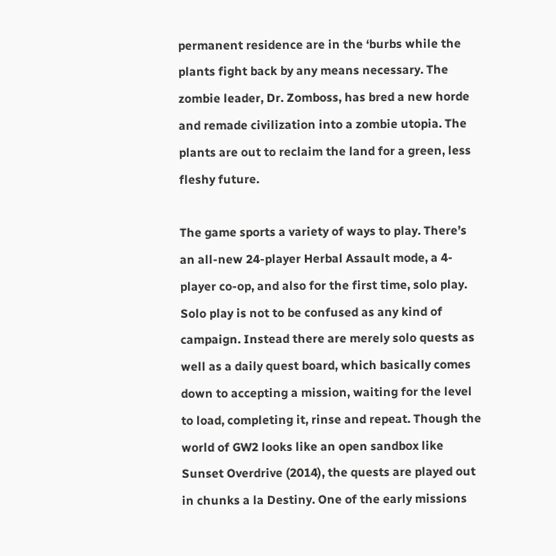permanent residence are in the ‘burbs while the plants fight back by any means necessary. The zombie leader, Dr. Zomboss, has bred a new horde and remade civilization into a zombie utopia. The plants are out to reclaim the land for a green, less fleshy future.

The game sports a variety of ways to play. There’s an all-new 24-player Herbal Assault mode, a 4-player co-op, and also for the first time, solo play. Solo play is not to be confused as any kind of campaign. Instead there are merely solo quests as well as a daily quest board, which basically comes down to accepting a mission, waiting for the level to load, completing it, rinse and repeat. Though the world of GW2 looks like an open sandbox like Sunset Overdrive (2014), the quests are played out in chunks a la Destiny. One of the early missions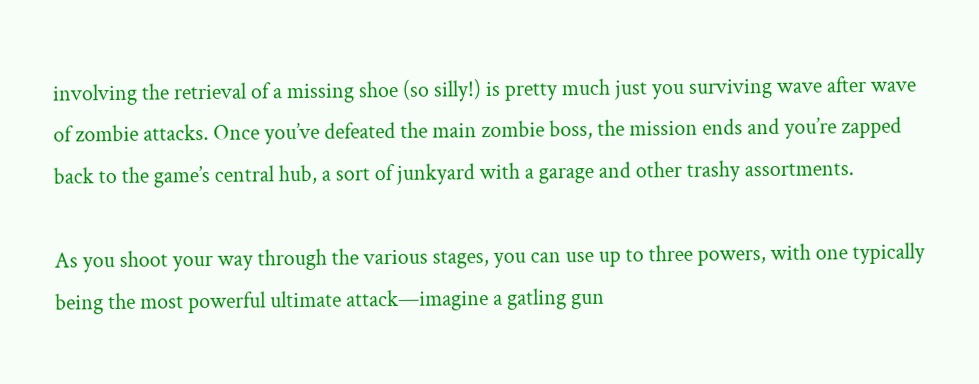involving the retrieval of a missing shoe (so silly!) is pretty much just you surviving wave after wave of zombie attacks. Once you’ve defeated the main zombie boss, the mission ends and you’re zapped back to the game’s central hub, a sort of junkyard with a garage and other trashy assortments.

As you shoot your way through the various stages, you can use up to three powers, with one typically being the most powerful ultimate attack—imagine a gatling gun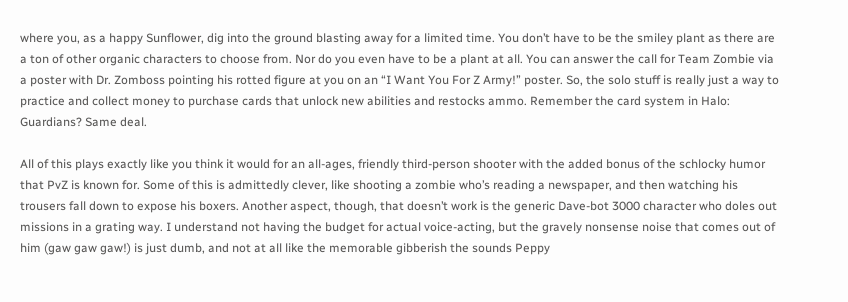where you, as a happy Sunflower, dig into the ground blasting away for a limited time. You don’t have to be the smiley plant as there are a ton of other organic characters to choose from. Nor do you even have to be a plant at all. You can answer the call for Team Zombie via a poster with Dr. Zomboss pointing his rotted figure at you on an “I Want You For Z Army!” poster. So, the solo stuff is really just a way to practice and collect money to purchase cards that unlock new abilities and restocks ammo. Remember the card system in Halo: Guardians? Same deal.

All of this plays exactly like you think it would for an all-ages, friendly third-person shooter with the added bonus of the schlocky humor that PvZ is known for. Some of this is admittedly clever, like shooting a zombie who’s reading a newspaper, and then watching his trousers fall down to expose his boxers. Another aspect, though, that doesn’t work is the generic Dave-bot 3000 character who doles out missions in a grating way. I understand not having the budget for actual voice-acting, but the gravely nonsense noise that comes out of him (gaw gaw gaw!) is just dumb, and not at all like the memorable gibberish the sounds Peppy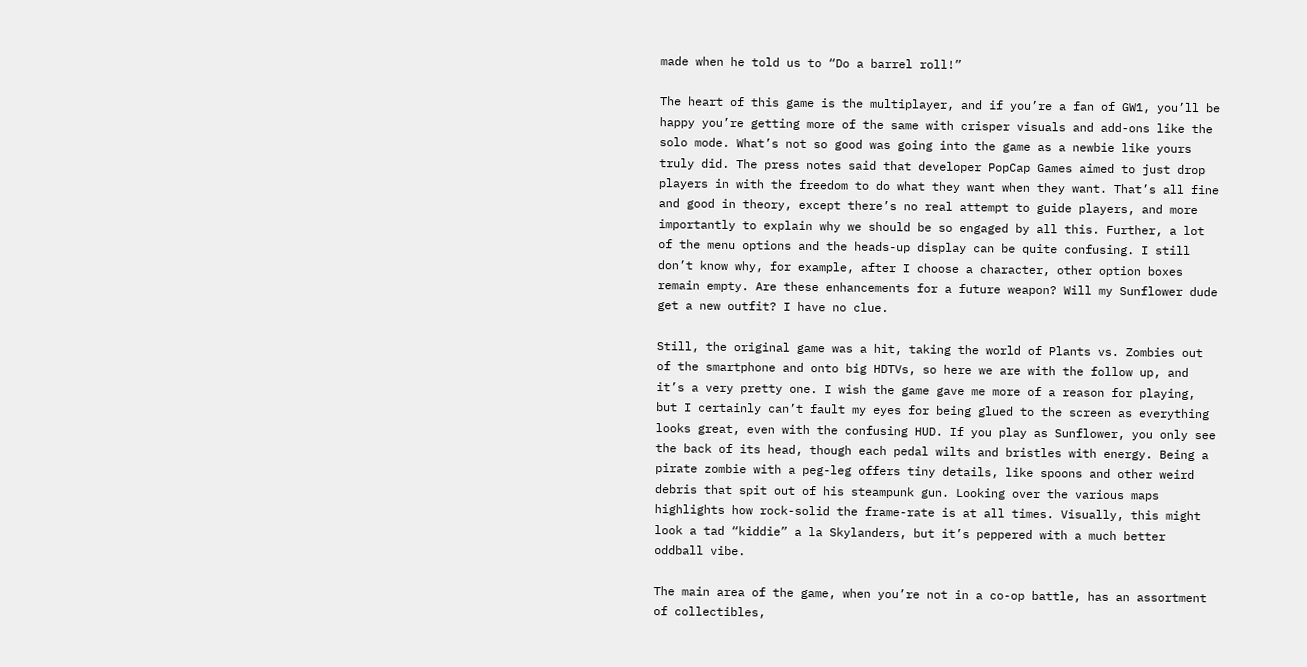made when he told us to “Do a barrel roll!”

The heart of this game is the multiplayer, and if you’re a fan of GW1, you’ll be happy you’re getting more of the same with crisper visuals and add-ons like the solo mode. What’s not so good was going into the game as a newbie like yours truly did. The press notes said that developer PopCap Games aimed to just drop players in with the freedom to do what they want when they want. That’s all fine and good in theory, except there’s no real attempt to guide players, and more importantly to explain why we should be so engaged by all this. Further, a lot of the menu options and the heads-up display can be quite confusing. I still don’t know why, for example, after I choose a character, other option boxes remain empty. Are these enhancements for a future weapon? Will my Sunflower dude get a new outfit? I have no clue.

Still, the original game was a hit, taking the world of Plants vs. Zombies out of the smartphone and onto big HDTVs, so here we are with the follow up, and it’s a very pretty one. I wish the game gave me more of a reason for playing, but I certainly can’t fault my eyes for being glued to the screen as everything looks great, even with the confusing HUD. If you play as Sunflower, you only see the back of its head, though each pedal wilts and bristles with energy. Being a pirate zombie with a peg-leg offers tiny details, like spoons and other weird debris that spit out of his steampunk gun. Looking over the various maps highlights how rock-solid the frame-rate is at all times. Visually, this might look a tad “kiddie” a la Skylanders, but it’s peppered with a much better oddball vibe.

The main area of the game, when you’re not in a co-op battle, has an assortment of collectibles,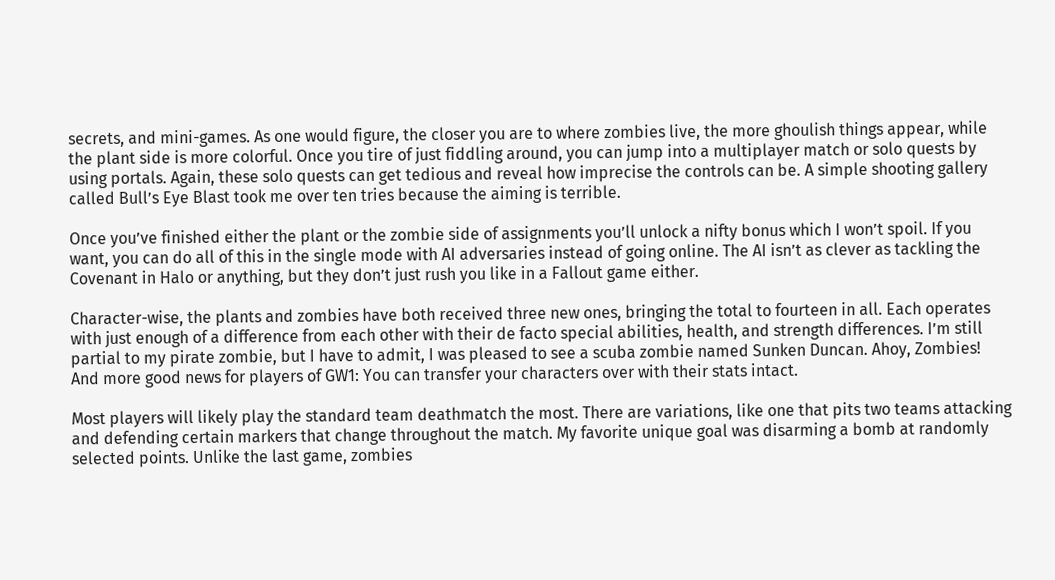secrets, and mini-games. As one would figure, the closer you are to where zombies live, the more ghoulish things appear, while the plant side is more colorful. Once you tire of just fiddling around, you can jump into a multiplayer match or solo quests by using portals. Again, these solo quests can get tedious and reveal how imprecise the controls can be. A simple shooting gallery called Bull’s Eye Blast took me over ten tries because the aiming is terrible.

Once you’ve finished either the plant or the zombie side of assignments you’ll unlock a nifty bonus which I won’t spoil. If you want, you can do all of this in the single mode with AI adversaries instead of going online. The AI isn’t as clever as tackling the Covenant in Halo or anything, but they don’t just rush you like in a Fallout game either.

Character-wise, the plants and zombies have both received three new ones, bringing the total to fourteen in all. Each operates with just enough of a difference from each other with their de facto special abilities, health, and strength differences. I’m still partial to my pirate zombie, but I have to admit, I was pleased to see a scuba zombie named Sunken Duncan. Ahoy, Zombies! And more good news for players of GW1: You can transfer your characters over with their stats intact.

Most players will likely play the standard team deathmatch the most. There are variations, like one that pits two teams attacking and defending certain markers that change throughout the match. My favorite unique goal was disarming a bomb at randomly selected points. Unlike the last game, zombies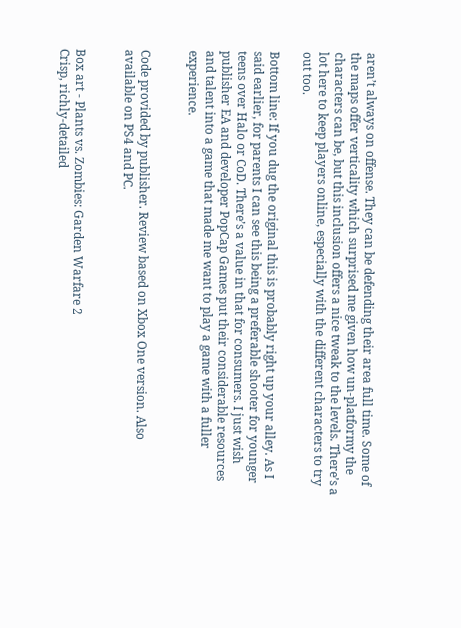aren’t always on offense. They can be defending their area full time. Some of the maps offer verticality which surprised me given how un-platformy the characters can be, but this inclusion offers a nice tweak to the levels. There’s a lot here to keep players online, especially with the different characters to try out too.

Bottom line: If you dug the original this is probably right up your alley. As I said earlier, for parents I can see this being a preferable shooter for younger teens over Halo or CoD. There’s a value in that for consumers. I just wish publisher EA and developer PopCap Games put their considerable resources and talent into a game that made me want to play a game with a fuller experience.


Code provided by publisher. Review based on Xbox One version. Also available on PS4 and PC.


Box art - Plants vs. Zombies: Garden Warfare 2
Crisp, richly-detailed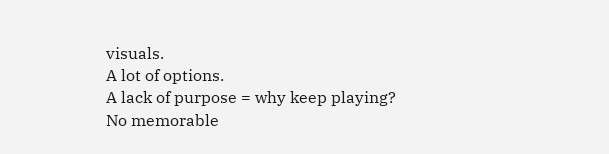visuals.
A lot of options.
A lack of purpose = why keep playing?
No memorable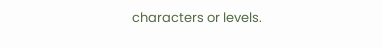characters or levels.